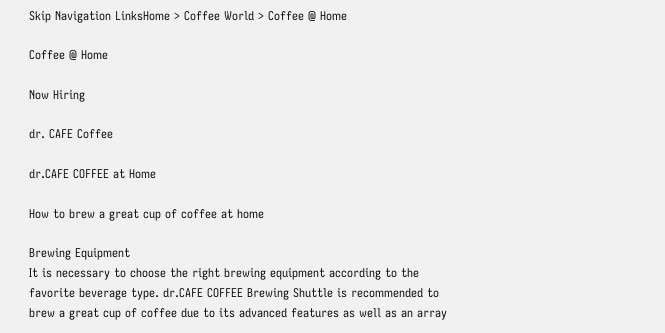Skip Navigation LinksHome > Coffee World > Coffee @ Home

Coffee @ Home

Now Hiring

dr. CAFE Coffee

dr.CAFE COFFEE at Home

How to brew a great cup of coffee at home

Brewing Equipment
It is necessary to choose the right brewing equipment according to the favorite beverage type. dr.CAFE COFFEE Brewing Shuttle is recommended to brew a great cup of coffee due to its advanced features as well as an array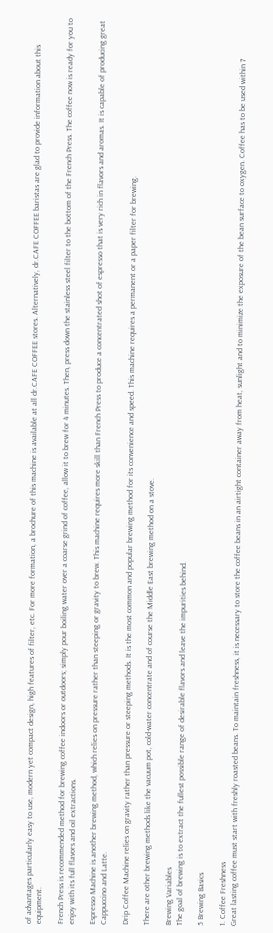of advantages particularly easy to use, modern yet compact design, high features of filter, etc. For more formation, a brochure of this machine is available at all dr.CAFE COFFEE stores. Alternatively, dr.CAFE COFFEE baristas are glad to provide information about this equipment.

French Press is recommended method for brewing coffee indoors or outdoors; simply pour boiling water over a coarse grind of coffee, allow it to brew for 4 minutes. Then, press down the stainless steel filter to the bottom of the French Press. The coffee now is ready for you to enjoy with its full flavors and oil extractions.

Espresso Machine is another brewing method, which relies on pressure rather than steeping or gravity to brew. This machine requires more skill than French Press to produce a concentrated shot of espresso that is very rich in flavors and aromas. It is capable of producing great Cappuccino and Latte.

Drip Coffee Machine relies on gravity rather than pressure or steeping methods. It is the most common and popular brewing method for its convenience and speed. This machine requires a permanent or a paper filter for brewing.

There are other brewing methods like the vacuum pot, cold-water concentrate and of course the Middle East brewing method on a stove.

Brewing Variables
The goal of brewing is to extract the fullest possible range of desirable flavors and leave the impurities behind.

5 Brewing Basics

1. Coffee Freshness
Great lasting coffee must start with freshly roasted beans. To maintain freshness, it is necessary to store the coffee beans in an airtight container away from heat, sunlight and to minimize the exposure of the bean surface to oxygen. Coffee has to be used within 7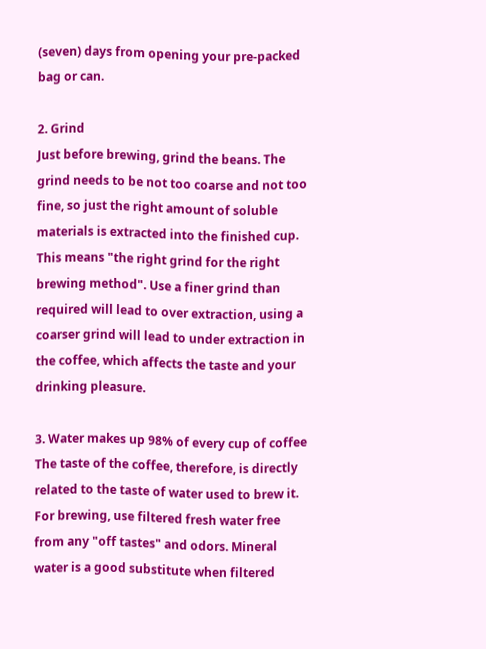(seven) days from opening your pre-packed bag or can.

2. Grind
Just before brewing, grind the beans. The grind needs to be not too coarse and not too fine, so just the right amount of soluble materials is extracted into the finished cup. This means "the right grind for the right brewing method". Use a finer grind than required will lead to over extraction, using a coarser grind will lead to under extraction in the coffee, which affects the taste and your drinking pleasure.

3. Water makes up 98% of every cup of coffee
The taste of the coffee, therefore, is directly related to the taste of water used to brew it. For brewing, use filtered fresh water free from any "off tastes" and odors. Mineral water is a good substitute when filtered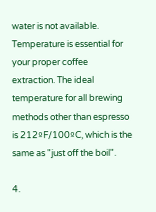water is not available. Temperature is essential for your proper coffee extraction. The ideal temperature for all brewing methods other than espresso is 212ºF/100ºC, which is the same as "just off the boil".

4.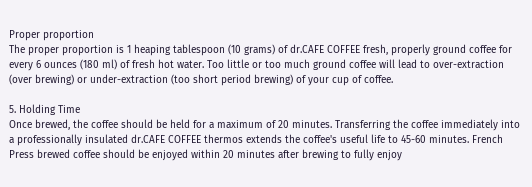Proper proportion
The proper proportion is 1 heaping tablespoon (10 grams) of dr.CAFE COFFEE fresh, properly ground coffee for every 6 ounces (180 ml) of fresh hot water. Too little or too much ground coffee will lead to over-extraction (over brewing) or under-extraction (too short period brewing) of your cup of coffee.

5. Holding Time
Once brewed, the coffee should be held for a maximum of 20 minutes. Transferring the coffee immediately into a professionally insulated dr.CAFE COFFEE thermos extends the coffee's useful life to 45-60 minutes. French Press brewed coffee should be enjoyed within 20 minutes after brewing to fully enjoy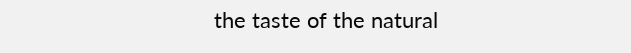the taste of the natural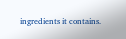ingredients it contains.